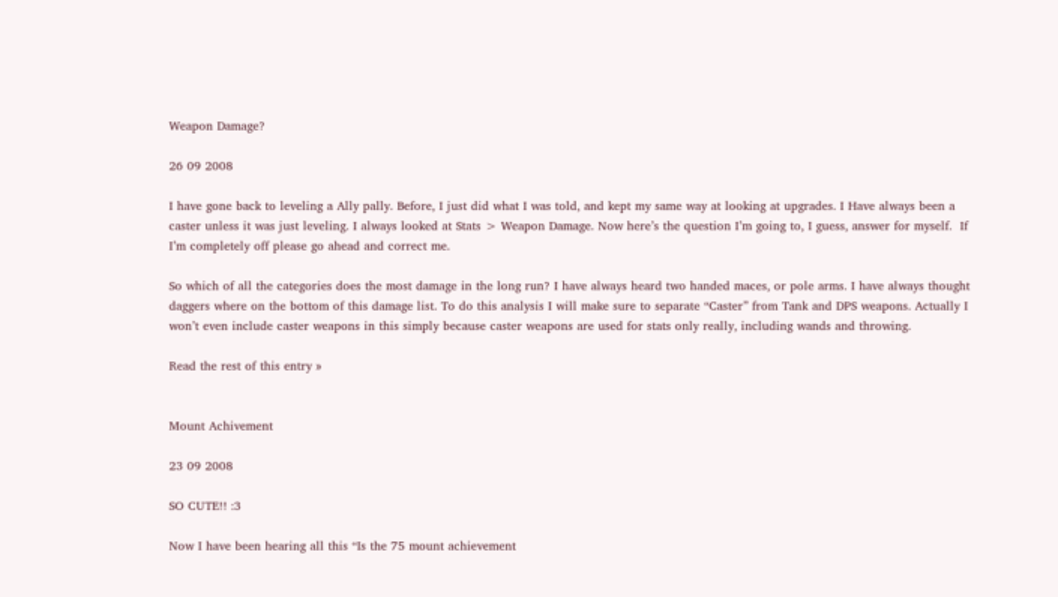Weapon Damage?

26 09 2008

I have gone back to leveling a Ally pally. Before, I just did what I was told, and kept my same way at looking at upgrades. I Have always been a caster unless it was just leveling. I always looked at Stats > Weapon Damage. Now here’s the question I’m going to, I guess, answer for myself.  If I’m completely off please go ahead and correct me.

So which of all the categories does the most damage in the long run? I have always heard two handed maces, or pole arms. I have always thought daggers where on the bottom of this damage list. To do this analysis I will make sure to separate “Caster” from Tank and DPS weapons. Actually I won’t even include caster weapons in this simply because caster weapons are used for stats only really, including wands and throwing.

Read the rest of this entry »


Mount Achivement

23 09 2008

SO CUTE!! :3

Now I have been hearing all this “Is the 75 mount achievement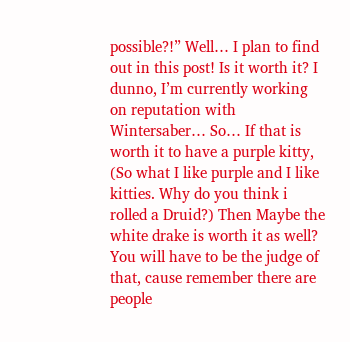possible?!” Well… I plan to find out in this post! Is it worth it? I dunno, I’m currently working on reputation with Wintersaber… So… If that is worth it to have a purple kitty, (So what I like purple and I like kitties. Why do you think i rolled a Druid?) Then Maybe the white drake is worth it as well? You will have to be the judge of that, cause remember there are people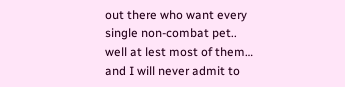out there who want every single non-combat pet.. well at lest most of them… and I will never admit to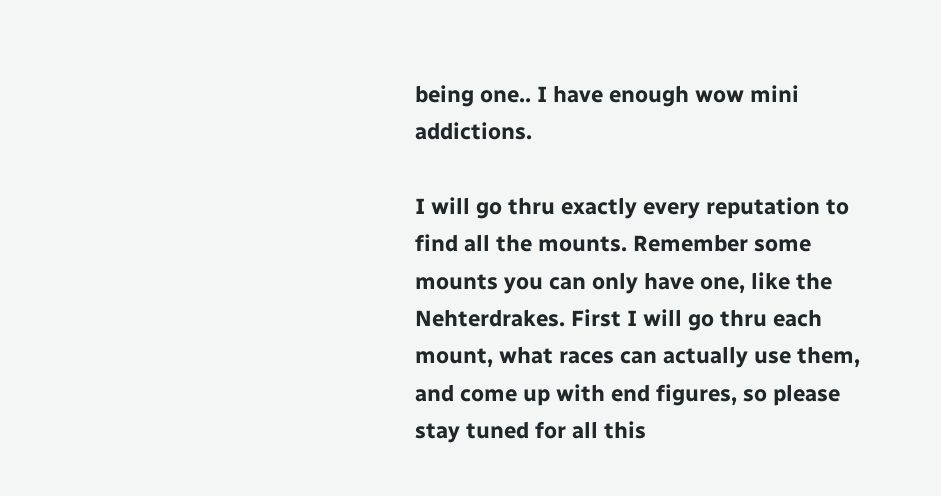being one.. I have enough wow mini addictions.

I will go thru exactly every reputation to find all the mounts. Remember some mounts you can only have one, like the Nehterdrakes. First I will go thru each mount, what races can actually use them, and come up with end figures, so please stay tuned for all this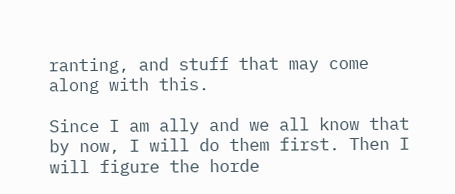ranting, and stuff that may come along with this.

Since I am ally and we all know that by now, I will do them first. Then I will figure the horde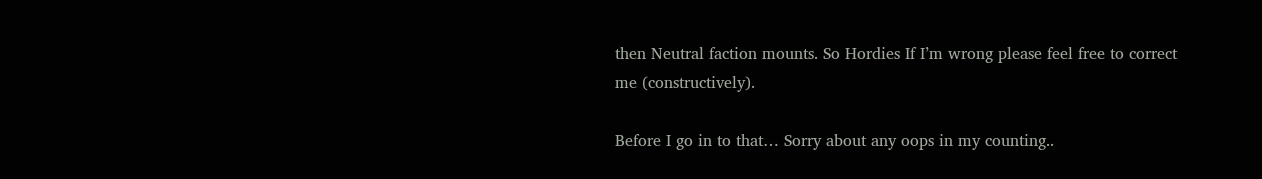then Neutral faction mounts. So Hordies If I’m wrong please feel free to correct me (constructively).

Before I go in to that… Sorry about any oops in my counting..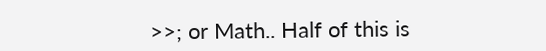>>; or Math.. Half of this is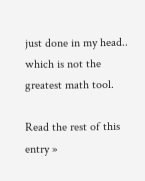just done in my head.. which is not the greatest math tool.

Read the rest of this entry »